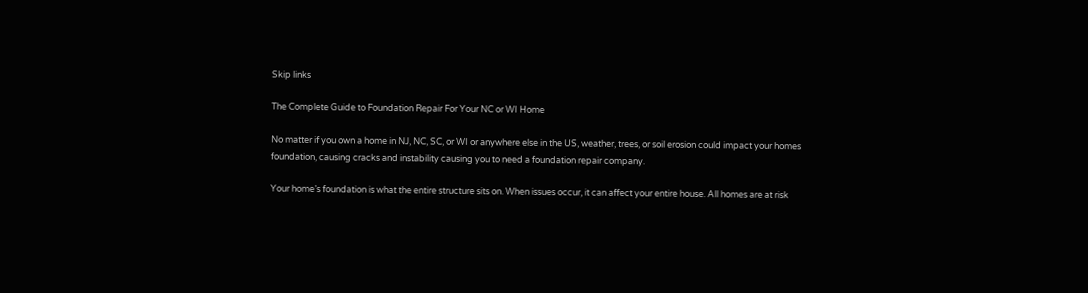Skip links

The Complete Guide to Foundation Repair For Your NC or WI Home

No matter if you own a home in NJ, NC, SC, or WI or anywhere else in the US, weather, trees, or soil erosion could impact your homes foundation, causing cracks and instability causing you to need a foundation repair company.

Your home’s foundation is what the entire structure sits on. When issues occur, it can affect your entire house. All homes are at risk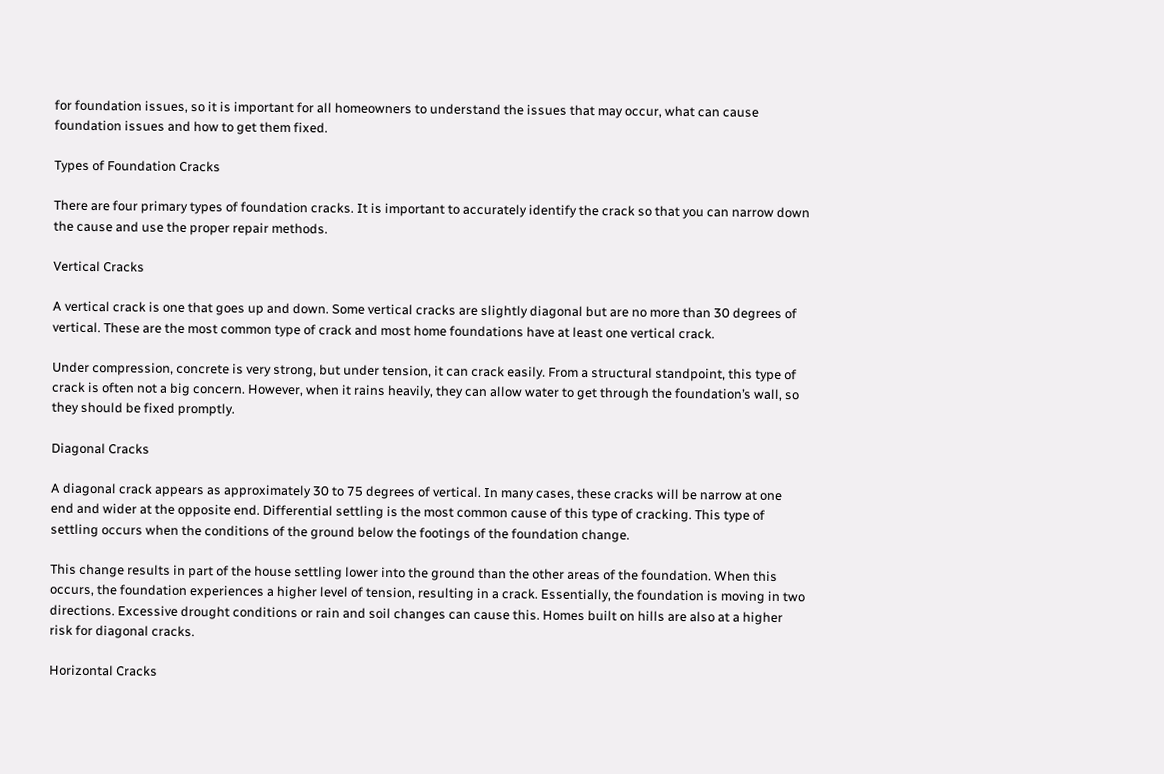for foundation issues, so it is important for all homeowners to understand the issues that may occur, what can cause foundation issues and how to get them fixed.

Types of Foundation Cracks

There are four primary types of foundation cracks. It is important to accurately identify the crack so that you can narrow down the cause and use the proper repair methods.

Vertical Cracks

A vertical crack is one that goes up and down. Some vertical cracks are slightly diagonal but are no more than 30 degrees of vertical. These are the most common type of crack and most home foundations have at least one vertical crack.

Under compression, concrete is very strong, but under tension, it can crack easily. From a structural standpoint, this type of crack is often not a big concern. However, when it rains heavily, they can allow water to get through the foundation’s wall, so they should be fixed promptly.

Diagonal Cracks

A diagonal crack appears as approximately 30 to 75 degrees of vertical. In many cases, these cracks will be narrow at one end and wider at the opposite end. Differential settling is the most common cause of this type of cracking. This type of settling occurs when the conditions of the ground below the footings of the foundation change.

This change results in part of the house settling lower into the ground than the other areas of the foundation. When this occurs, the foundation experiences a higher level of tension, resulting in a crack. Essentially, the foundation is moving in two directions. Excessive drought conditions or rain and soil changes can cause this. Homes built on hills are also at a higher risk for diagonal cracks.

Horizontal Cracks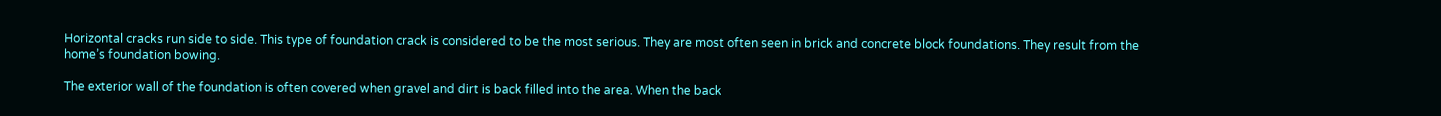Horizontal cracks run side to side. This type of foundation crack is considered to be the most serious. They are most often seen in brick and concrete block foundations. They result from the home’s foundation bowing.

The exterior wall of the foundation is often covered when gravel and dirt is back filled into the area. When the back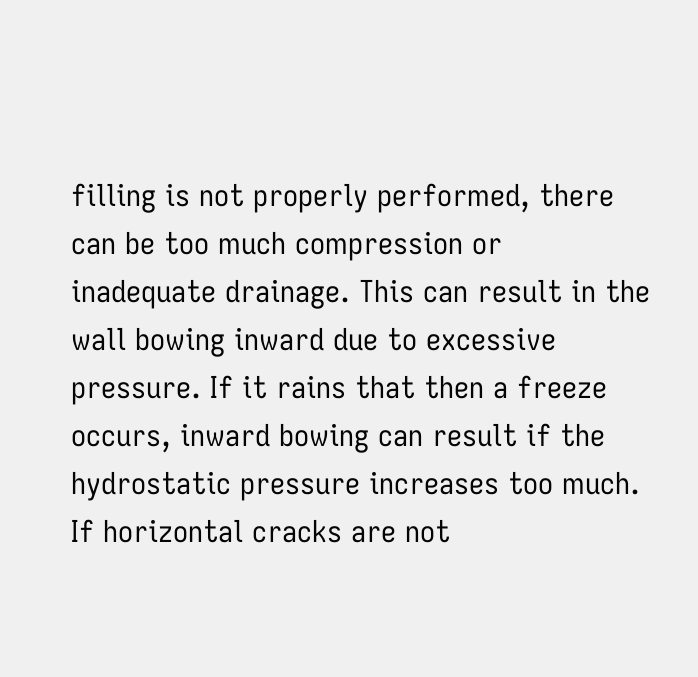filling is not properly performed, there can be too much compression or inadequate drainage. This can result in the wall bowing inward due to excessive pressure. If it rains that then a freeze occurs, inward bowing can result if the hydrostatic pressure increases too much. If horizontal cracks are not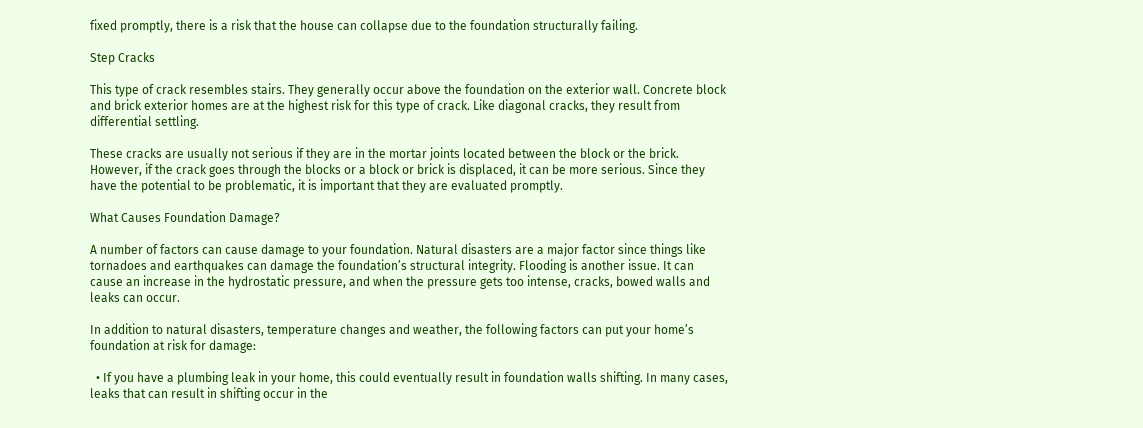fixed promptly, there is a risk that the house can collapse due to the foundation structurally failing.

Step Cracks

This type of crack resembles stairs. They generally occur above the foundation on the exterior wall. Concrete block and brick exterior homes are at the highest risk for this type of crack. Like diagonal cracks, they result from differential settling.

These cracks are usually not serious if they are in the mortar joints located between the block or the brick. However, if the crack goes through the blocks or a block or brick is displaced, it can be more serious. Since they have the potential to be problematic, it is important that they are evaluated promptly.

What Causes Foundation Damage?

A number of factors can cause damage to your foundation. Natural disasters are a major factor since things like tornadoes and earthquakes can damage the foundation’s structural integrity. Flooding is another issue. It can cause an increase in the hydrostatic pressure, and when the pressure gets too intense, cracks, bowed walls and leaks can occur.

In addition to natural disasters, temperature changes and weather, the following factors can put your home’s foundation at risk for damage:

  • If you have a plumbing leak in your home, this could eventually result in foundation walls shifting. In many cases, leaks that can result in shifting occur in the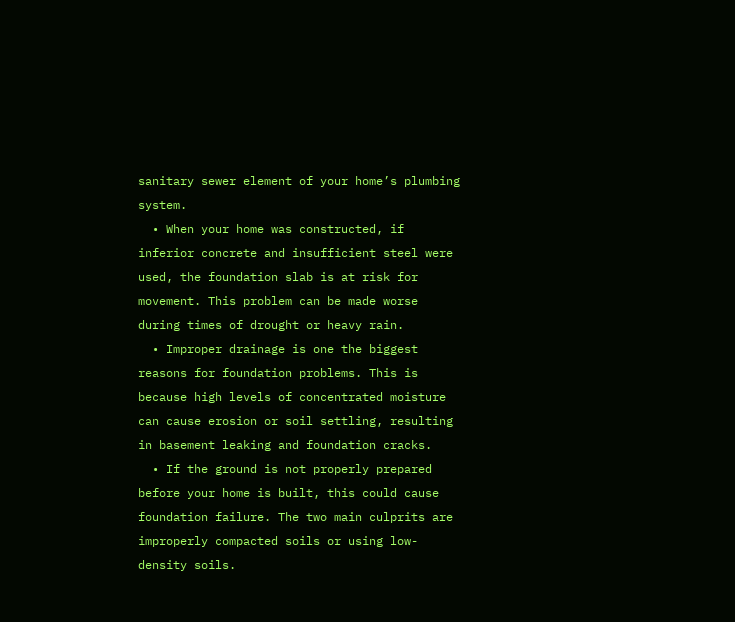sanitary sewer element of your home’s plumbing system.
  • When your home was constructed, if inferior concrete and insufficient steel were used, the foundation slab is at risk for movement. This problem can be made worse during times of drought or heavy rain.
  • Improper drainage is one the biggest reasons for foundation problems. This is because high levels of concentrated moisture can cause erosion or soil settling, resulting in basement leaking and foundation cracks.
  • If the ground is not properly prepared before your home is built, this could cause foundation failure. The two main culprits are improperly compacted soils or using low-density soils.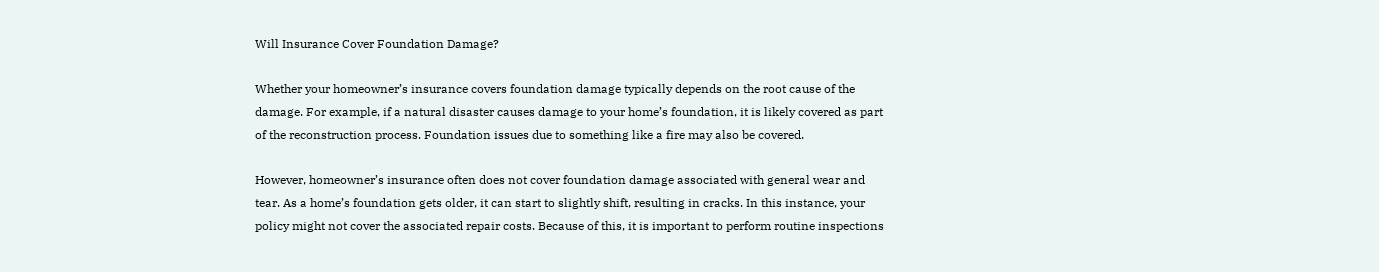Will Insurance Cover Foundation Damage?

Whether your homeowner’s insurance covers foundation damage typically depends on the root cause of the damage. For example, if a natural disaster causes damage to your home’s foundation, it is likely covered as part of the reconstruction process. Foundation issues due to something like a fire may also be covered.

However, homeowner’s insurance often does not cover foundation damage associated with general wear and tear. As a home’s foundation gets older, it can start to slightly shift, resulting in cracks. In this instance, your policy might not cover the associated repair costs. Because of this, it is important to perform routine inspections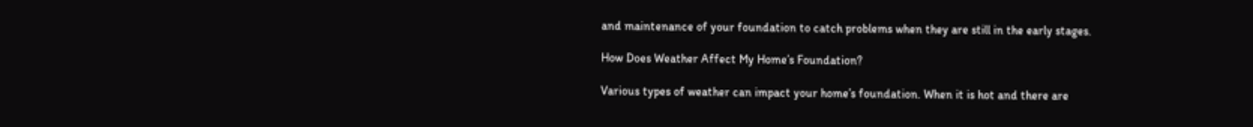and maintenance of your foundation to catch problems when they are still in the early stages.

How Does Weather Affect My Home’s Foundation?

Various types of weather can impact your home’s foundation. When it is hot and there are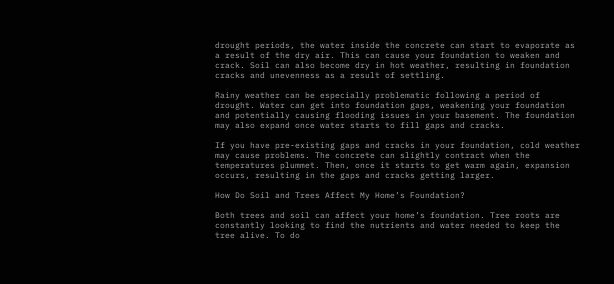drought periods, the water inside the concrete can start to evaporate as a result of the dry air. This can cause your foundation to weaken and crack. Soil can also become dry in hot weather, resulting in foundation cracks and unevenness as a result of settling.

Rainy weather can be especially problematic following a period of drought. Water can get into foundation gaps, weakening your foundation and potentially causing flooding issues in your basement. The foundation may also expand once water starts to fill gaps and cracks.

If you have pre-existing gaps and cracks in your foundation, cold weather may cause problems. The concrete can slightly contract when the temperatures plummet. Then, once it starts to get warm again, expansion occurs, resulting in the gaps and cracks getting larger.

How Do Soil and Trees Affect My Home’s Foundation?

Both trees and soil can affect your home’s foundation. Tree roots are constantly looking to find the nutrients and water needed to keep the tree alive. To do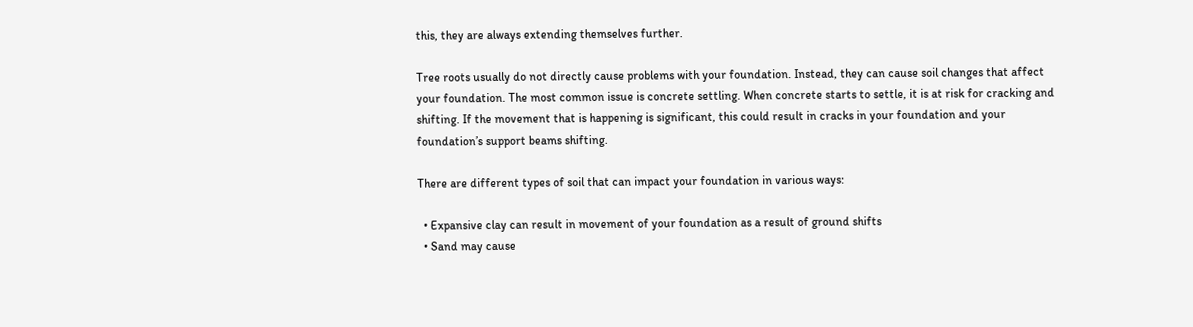this, they are always extending themselves further.

Tree roots usually do not directly cause problems with your foundation. Instead, they can cause soil changes that affect your foundation. The most common issue is concrete settling. When concrete starts to settle, it is at risk for cracking and shifting. If the movement that is happening is significant, this could result in cracks in your foundation and your foundation’s support beams shifting.

There are different types of soil that can impact your foundation in various ways:

  • Expansive clay can result in movement of your foundation as a result of ground shifts
  • Sand may cause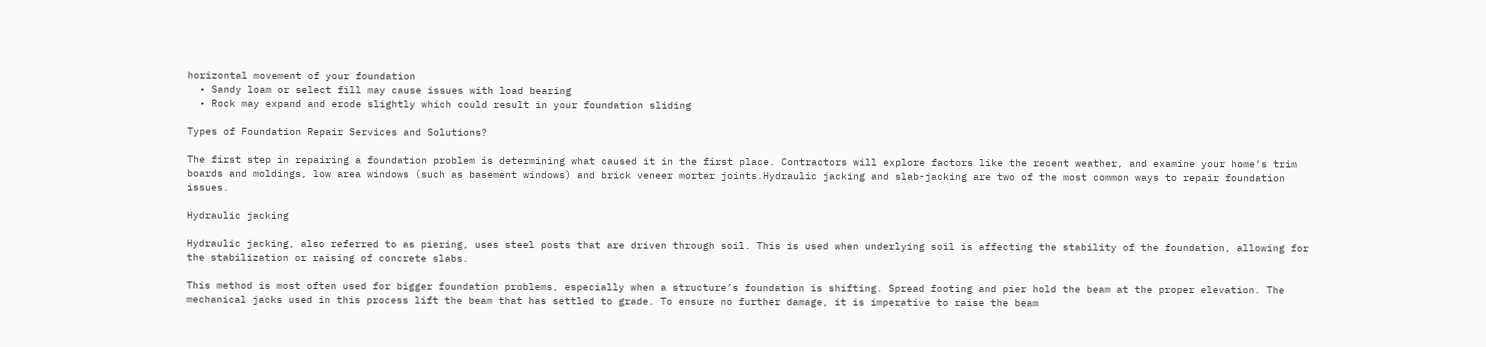horizontal movement of your foundation
  • Sandy loam or select fill may cause issues with load bearing
  • Rock may expand and erode slightly which could result in your foundation sliding

Types of Foundation Repair Services and Solutions?

The first step in repairing a foundation problem is determining what caused it in the first place. Contractors will explore factors like the recent weather, and examine your home’s trim boards and moldings, low area windows (such as basement windows) and brick veneer mortar joints.Hydraulic jacking and slab-jacking are two of the most common ways to repair foundation issues.

Hydraulic jacking

Hydraulic jacking, also referred to as piering, uses steel posts that are driven through soil. This is used when underlying soil is affecting the stability of the foundation, allowing for the stabilization or raising of concrete slabs.

This method is most often used for bigger foundation problems, especially when a structure’s foundation is shifting. Spread footing and pier hold the beam at the proper elevation. The mechanical jacks used in this process lift the beam that has settled to grade. To ensure no further damage, it is imperative to raise the beam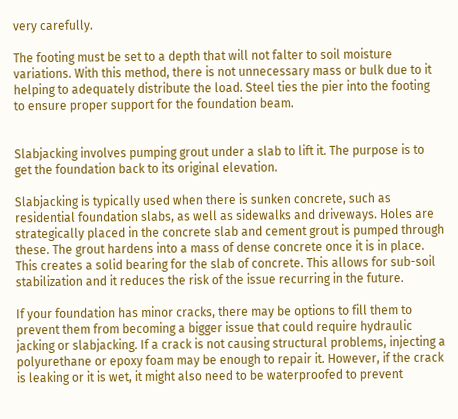very carefully.

The footing must be set to a depth that will not falter to soil moisture variations. With this method, there is not unnecessary mass or bulk due to it helping to adequately distribute the load. Steel ties the pier into the footing to ensure proper support for the foundation beam.


Slabjacking involves pumping grout under a slab to lift it. The purpose is to get the foundation back to its original elevation.

Slabjacking is typically used when there is sunken concrete, such as residential foundation slabs, as well as sidewalks and driveways. Holes are strategically placed in the concrete slab and cement grout is pumped through these. The grout hardens into a mass of dense concrete once it is in place. This creates a solid bearing for the slab of concrete. This allows for sub-soil stabilization and it reduces the risk of the issue recurring in the future.

If your foundation has minor cracks, there may be options to fill them to prevent them from becoming a bigger issue that could require hydraulic jacking or slabjacking. If a crack is not causing structural problems, injecting a polyurethane or epoxy foam may be enough to repair it. However, if the crack is leaking or it is wet, it might also need to be waterproofed to prevent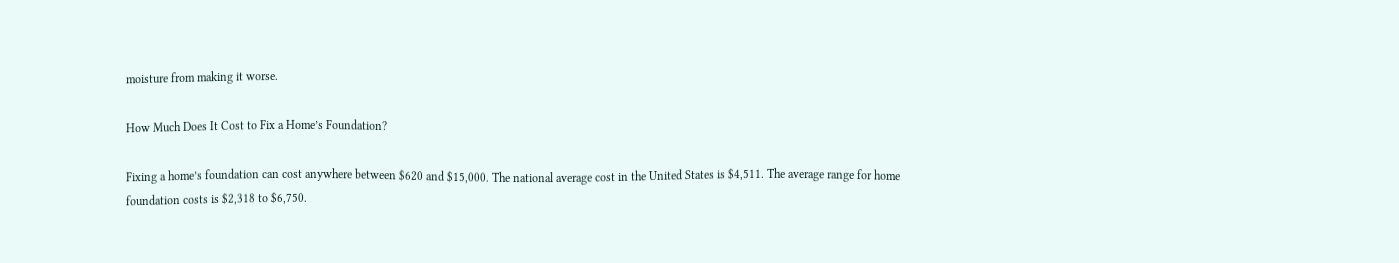moisture from making it worse.

How Much Does It Cost to Fix a Home’s Foundation?

Fixing a home’s foundation can cost anywhere between $620 and $15,000. The national average cost in the United States is $4,511. The average range for home foundation costs is $2,318 to $6,750.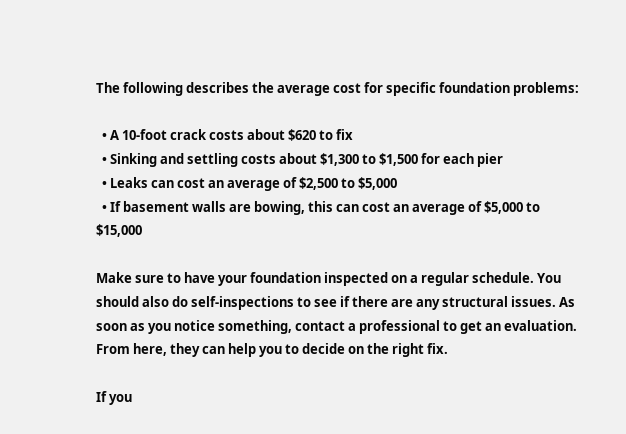The following describes the average cost for specific foundation problems:

  • A 10-foot crack costs about $620 to fix
  • Sinking and settling costs about $1,300 to $1,500 for each pier
  • Leaks can cost an average of $2,500 to $5,000
  • If basement walls are bowing, this can cost an average of $5,000 to $15,000

Make sure to have your foundation inspected on a regular schedule. You should also do self-inspections to see if there are any structural issues. As soon as you notice something, contact a professional to get an evaluation. From here, they can help you to decide on the right fix.

If you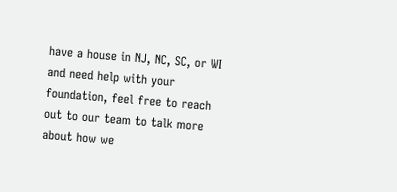have a house in NJ, NC, SC, or WI and need help with your foundation, feel free to reach out to our team to talk more about how we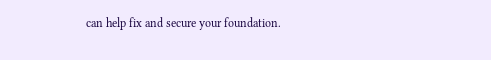can help fix and secure your foundation.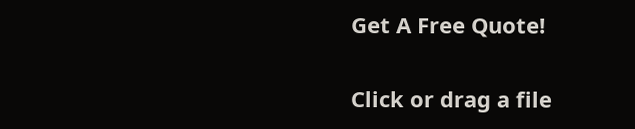Get A Free Quote!

Click or drag a file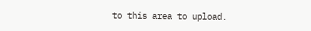to this area to upload.